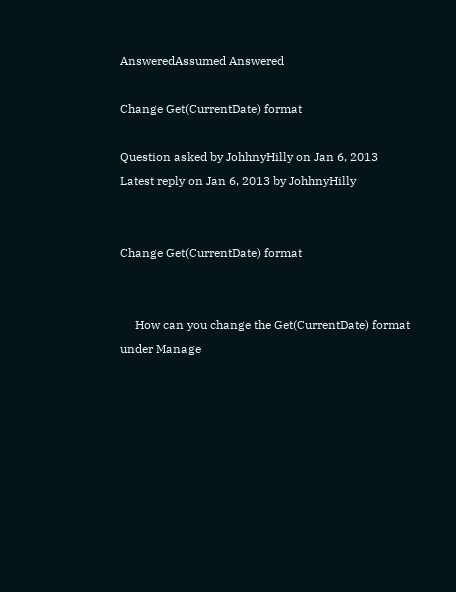AnsweredAssumed Answered

Change Get(CurrentDate) format

Question asked by JohhnyHilly on Jan 6, 2013
Latest reply on Jan 6, 2013 by JohhnyHilly


Change Get(CurrentDate) format


     How can you change the Get(CurrentDate) format under Manage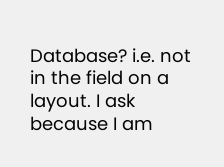Database? i.e. not in the field on a layout. I ask because I am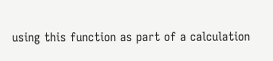using this function as part of a calculation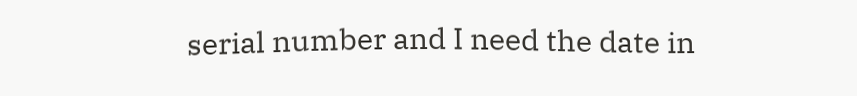serial number and I need the date in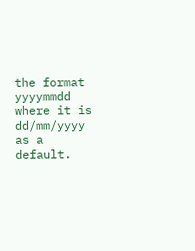the format yyyymmdd where it is dd/mm/yyyy as a default.